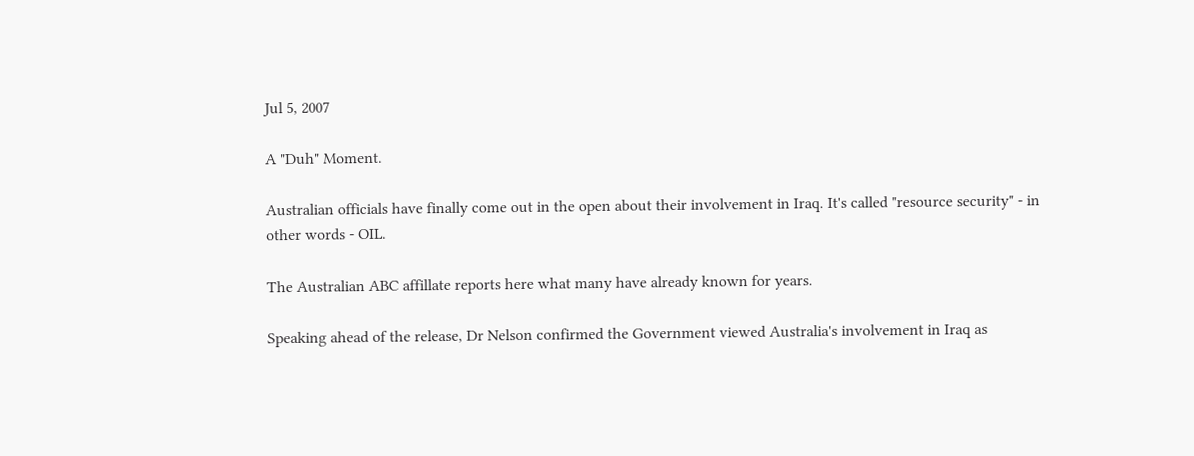Jul 5, 2007

A "Duh" Moment.

Australian officials have finally come out in the open about their involvement in Iraq. It's called "resource security" - in other words - OIL.

The Australian ABC affillate reports here what many have already known for years.

Speaking ahead of the release, Dr Nelson confirmed the Government viewed Australia's involvement in Iraq as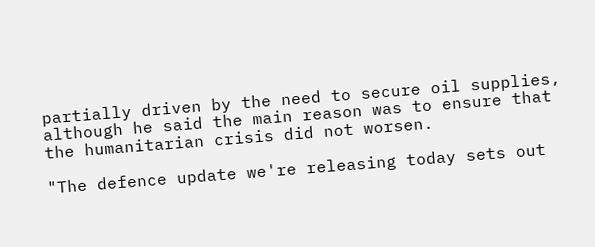partially driven by the need to secure oil supplies, although he said the main reason was to ensure that the humanitarian crisis did not worsen.

"The defence update we're releasing today sets out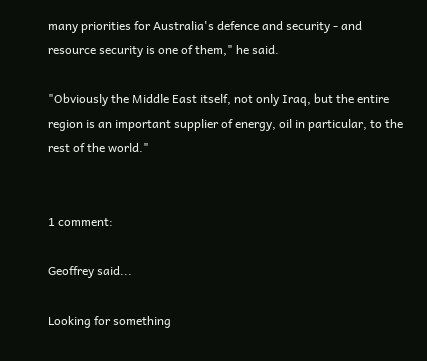many priorities for Australia's defence and security - and resource security is one of them," he said.

"Obviously the Middle East itself, not only Iraq, but the entire region is an important supplier of energy, oil in particular, to the rest of the world."


1 comment:

Geoffrey said...

Looking for something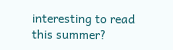interesting to read this summer?